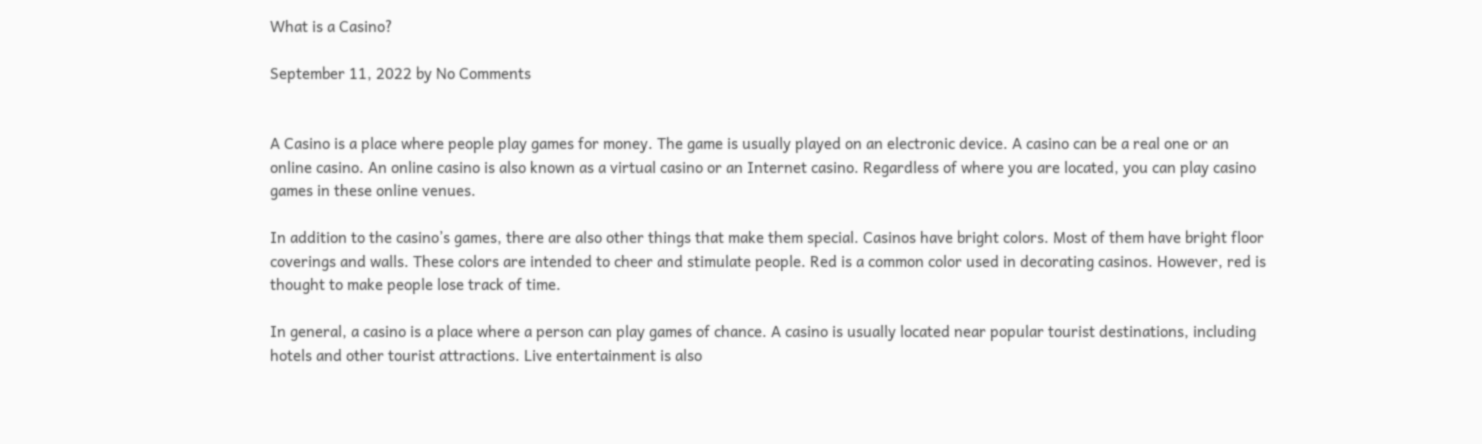What is a Casino?

September 11, 2022 by No Comments


A Casino is a place where people play games for money. The game is usually played on an electronic device. A casino can be a real one or an online casino. An online casino is also known as a virtual casino or an Internet casino. Regardless of where you are located, you can play casino games in these online venues.

In addition to the casino’s games, there are also other things that make them special. Casinos have bright colors. Most of them have bright floor coverings and walls. These colors are intended to cheer and stimulate people. Red is a common color used in decorating casinos. However, red is thought to make people lose track of time.

In general, a casino is a place where a person can play games of chance. A casino is usually located near popular tourist destinations, including hotels and other tourist attractions. Live entertainment is also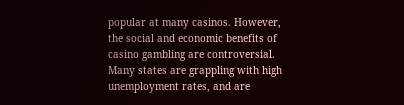popular at many casinos. However, the social and economic benefits of casino gambling are controversial. Many states are grappling with high unemployment rates, and are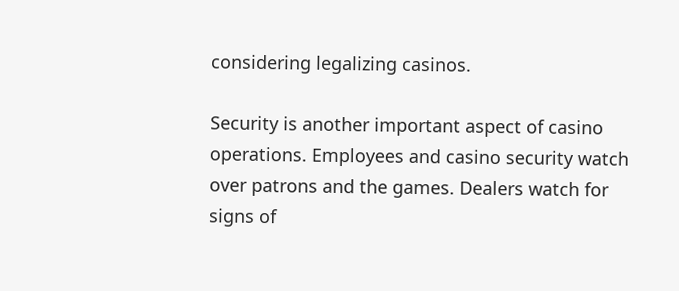considering legalizing casinos.

Security is another important aspect of casino operations. Employees and casino security watch over patrons and the games. Dealers watch for signs of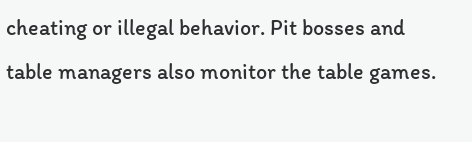cheating or illegal behavior. Pit bosses and table managers also monitor the table games.